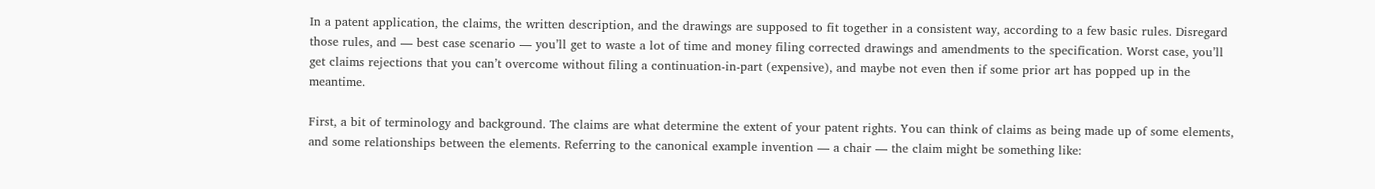In a patent application, the claims, the written description, and the drawings are supposed to fit together in a consistent way, according to a few basic rules. Disregard those rules, and — best case scenario — you’ll get to waste a lot of time and money filing corrected drawings and amendments to the specification. Worst case, you’ll get claims rejections that you can’t overcome without filing a continuation-in-part (expensive), and maybe not even then if some prior art has popped up in the meantime.

First, a bit of terminology and background. The claims are what determine the extent of your patent rights. You can think of claims as being made up of some elements, and some relationships between the elements. Referring to the canonical example invention — a chair — the claim might be something like: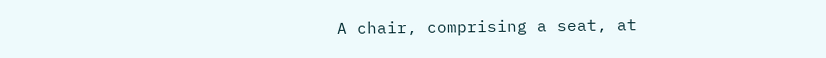A chair, comprising a seat, at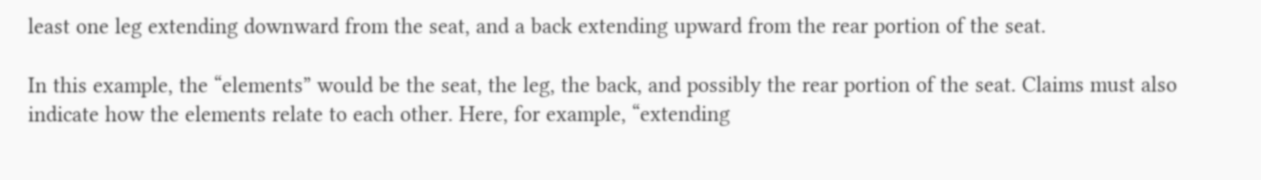least one leg extending downward from the seat, and a back extending upward from the rear portion of the seat.

In this example, the “elements” would be the seat, the leg, the back, and possibly the rear portion of the seat. Claims must also indicate how the elements relate to each other. Here, for example, “extending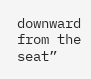downward from the seat”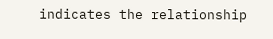indicates the relationship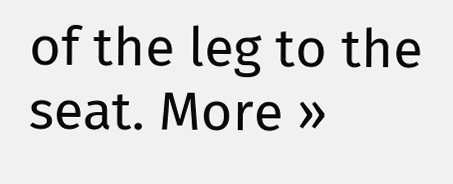of the leg to the seat. More »